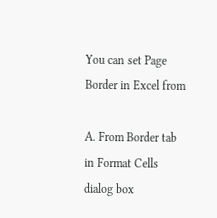You can set Page Border in Excel from

A. From Border tab in Format Cells dialog box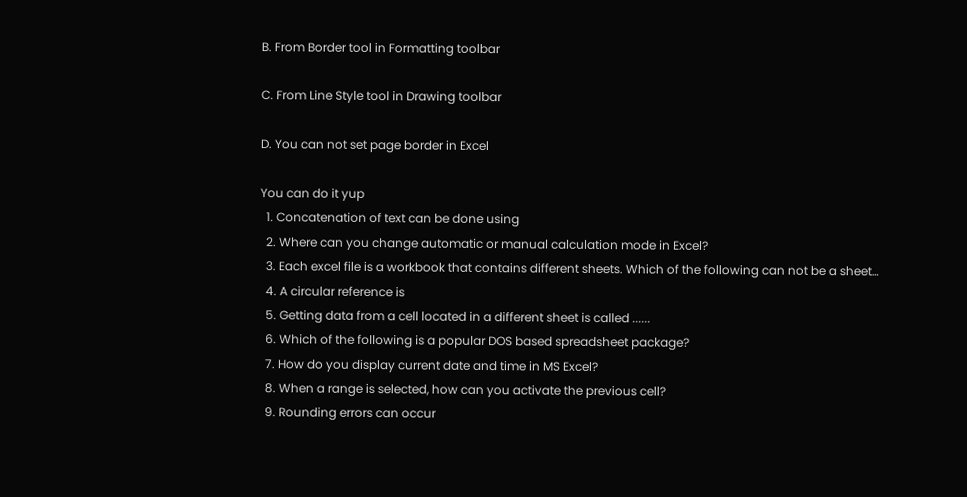B. From Border tool in Formatting toolbar

C. From Line Style tool in Drawing toolbar

D. You can not set page border in Excel

You can do it yup
  1. Concatenation of text can be done using
  2. Where can you change automatic or manual calculation mode in Excel?
  3. Each excel file is a workbook that contains different sheets. Which of the following can not be a sheet…
  4. A circular reference is
  5. Getting data from a cell located in a different sheet is called ......
  6. Which of the following is a popular DOS based spreadsheet package?
  7. How do you display current date and time in MS Excel?
  8. When a range is selected, how can you activate the previous cell?
  9. Rounding errors can occur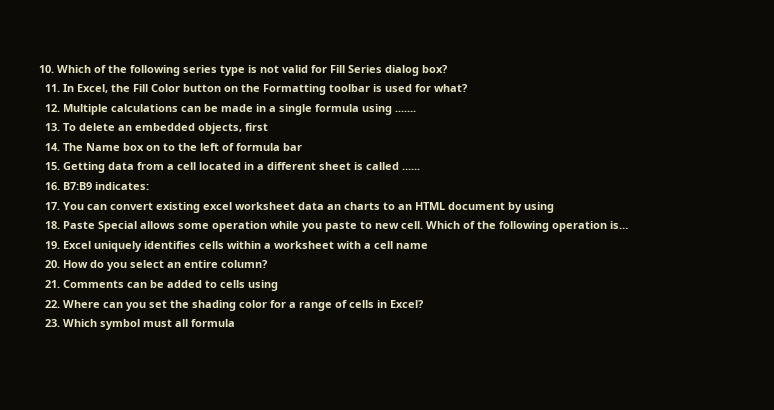10. Which of the following series type is not valid for Fill Series dialog box?
  11. In Excel, the Fill Color button on the Formatting toolbar is used for what?
  12. Multiple calculations can be made in a single formula using .......
  13. To delete an embedded objects, first
  14. The Name box on to the left of formula bar
  15. Getting data from a cell located in a different sheet is called ......
  16. B7:B9 indicates:
  17. You can convert existing excel worksheet data an charts to an HTML document by using
  18. Paste Special allows some operation while you paste to new cell. Which of the following operation is…
  19. Excel uniquely identifies cells within a worksheet with a cell name
  20. How do you select an entire column?
  21. Comments can be added to cells using
  22. Where can you set the shading color for a range of cells in Excel?
  23. Which symbol must all formula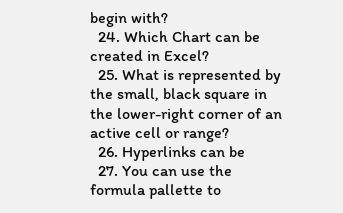begin with?
  24. Which Chart can be created in Excel?
  25. What is represented by the small, black square in the lower-right corner of an active cell or range?
  26. Hyperlinks can be
  27. You can use the formula pallette to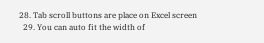28. Tab scroll buttons are place on Excel screen
  29. You can auto fit the width of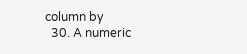column by
  30. A numeric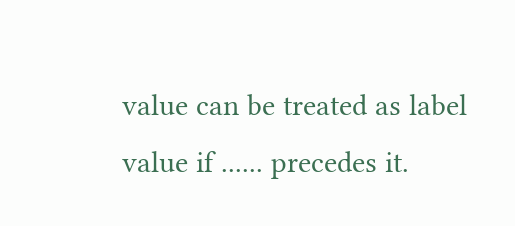value can be treated as label value if ...... precedes it.